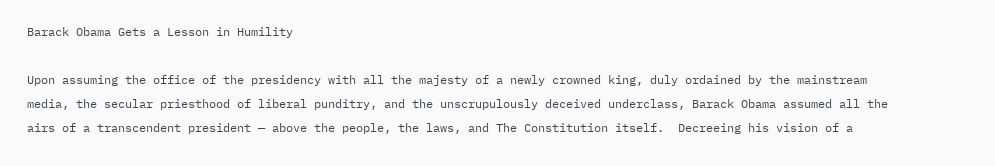Barack Obama Gets a Lesson in Humility

Upon assuming the office of the presidency with all the majesty of a newly crowned king, duly ordained by the mainstream media, the secular priesthood of liberal punditry, and the unscrupulously deceived underclass, Barack Obama assumed all the airs of a transcendent president — above the people, the laws, and The Constitution itself.  Decreeing his vision of a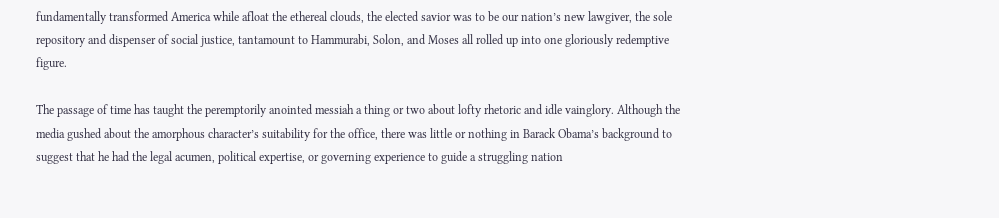fundamentally transformed America while afloat the ethereal clouds, the elected savior was to be our nation’s new lawgiver, the sole repository and dispenser of social justice, tantamount to Hammurabi, Solon, and Moses all rolled up into one gloriously redemptive figure.

The passage of time has taught the peremptorily anointed messiah a thing or two about lofty rhetoric and idle vainglory. Although the media gushed about the amorphous character’s suitability for the office, there was little or nothing in Barack Obama’s background to suggest that he had the legal acumen, political expertise, or governing experience to guide a struggling nation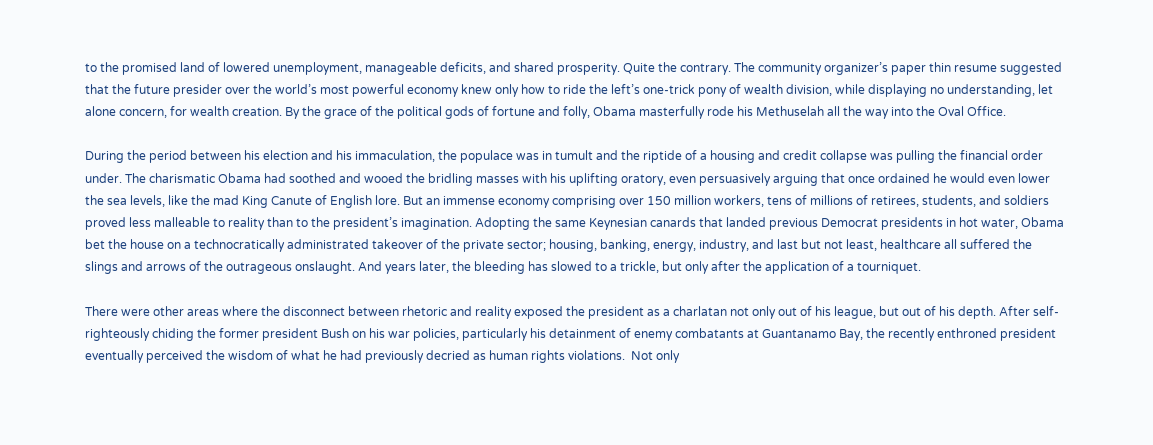to the promised land of lowered unemployment, manageable deficits, and shared prosperity. Quite the contrary. The community organizer’s paper thin resume suggested that the future presider over the world’s most powerful economy knew only how to ride the left’s one-trick pony of wealth division, while displaying no understanding, let alone concern, for wealth creation. By the grace of the political gods of fortune and folly, Obama masterfully rode his Methuselah all the way into the Oval Office.

During the period between his election and his immaculation, the populace was in tumult and the riptide of a housing and credit collapse was pulling the financial order under. The charismatic Obama had soothed and wooed the bridling masses with his uplifting oratory, even persuasively arguing that once ordained he would even lower the sea levels, like the mad King Canute of English lore. But an immense economy comprising over 150 million workers, tens of millions of retirees, students, and soldiers proved less malleable to reality than to the president’s imagination. Adopting the same Keynesian canards that landed previous Democrat presidents in hot water, Obama bet the house on a technocratically administrated takeover of the private sector; housing, banking, energy, industry, and last but not least, healthcare all suffered the slings and arrows of the outrageous onslaught. And years later, the bleeding has slowed to a trickle, but only after the application of a tourniquet.

There were other areas where the disconnect between rhetoric and reality exposed the president as a charlatan not only out of his league, but out of his depth. After self-righteously chiding the former president Bush on his war policies, particularly his detainment of enemy combatants at Guantanamo Bay, the recently enthroned president eventually perceived the wisdom of what he had previously decried as human rights violations.  Not only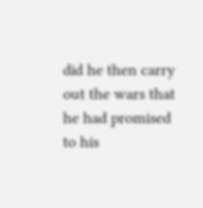did he then carry out the wars that he had promised to his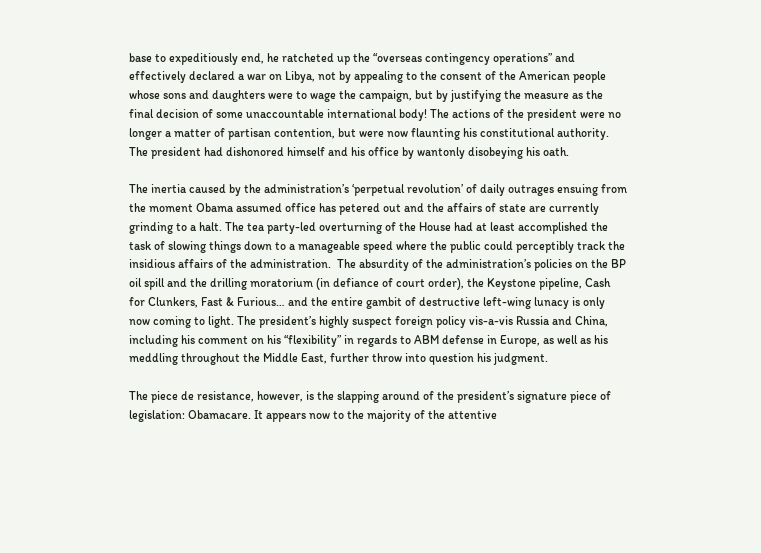base to expeditiously end, he ratcheted up the “overseas contingency operations” and effectively declared a war on Libya, not by appealing to the consent of the American people whose sons and daughters were to wage the campaign, but by justifying the measure as the final decision of some unaccountable international body! The actions of the president were no longer a matter of partisan contention, but were now flaunting his constitutional authority. The president had dishonored himself and his office by wantonly disobeying his oath.

The inertia caused by the administration’s ‘perpetual revolution’ of daily outrages ensuing from the moment Obama assumed office has petered out and the affairs of state are currently grinding to a halt. The tea party-led overturning of the House had at least accomplished the task of slowing things down to a manageable speed where the public could perceptibly track the insidious affairs of the administration.  The absurdity of the administration’s policies on the BP oil spill and the drilling moratorium (in defiance of court order), the Keystone pipeline, Cash for Clunkers, Fast & Furious… and the entire gambit of destructive left-wing lunacy is only now coming to light. The president’s highly suspect foreign policy vis-a-vis Russia and China, including his comment on his “flexibility” in regards to ABM defense in Europe, as well as his meddling throughout the Middle East, further throw into question his judgment.

The piece de resistance, however, is the slapping around of the president’s signature piece of legislation: Obamacare. It appears now to the majority of the attentive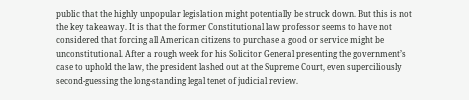public that the highly unpopular legislation might potentially be struck down. But this is not the key takeaway. It is that the former Constitutional law professor seems to have not considered that forcing all American citizens to purchase a good or service might be unconstitutional. After a rough week for his Solicitor General presenting the government’s case to uphold the law, the president lashed out at the Supreme Court, even superciliously second-guessing the long-standing legal tenet of judicial review.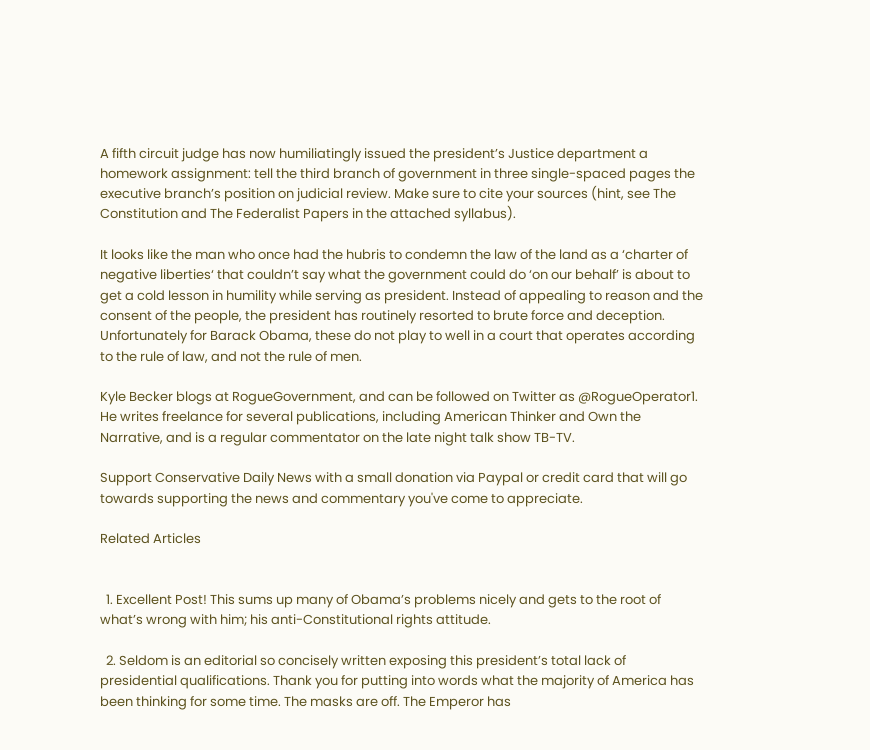A fifth circuit judge has now humiliatingly issued the president’s Justice department a homework assignment: tell the third branch of government in three single-spaced pages the executive branch’s position on judicial review. Make sure to cite your sources (hint, see The Constitution and The Federalist Papers in the attached syllabus).

It looks like the man who once had the hubris to condemn the law of the land as a ‘charter of negative liberties‘ that couldn’t say what the government could do ‘on our behalf’ is about to get a cold lesson in humility while serving as president. Instead of appealing to reason and the consent of the people, the president has routinely resorted to brute force and deception. Unfortunately for Barack Obama, these do not play to well in a court that operates according to the rule of law, and not the rule of men.

Kyle Becker blogs at RogueGovernment, and can be followed on Twitter as @RogueOperator1. He writes freelance for several publications, including American Thinker and Own the Narrative, and is a regular commentator on the late night talk show TB-TV.

Support Conservative Daily News with a small donation via Paypal or credit card that will go towards supporting the news and commentary you've come to appreciate.

Related Articles


  1. Excellent Post! This sums up many of Obama’s problems nicely and gets to the root of what’s wrong with him; his anti-Constitutional rights attitude.

  2. Seldom is an editorial so concisely written exposing this president’s total lack of presidential qualifications. Thank you for putting into words what the majority of America has been thinking for some time. The masks are off. The Emperor has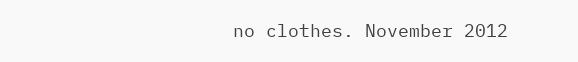no clothes. November 2012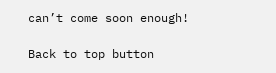can’t come soon enough!

Back to top button